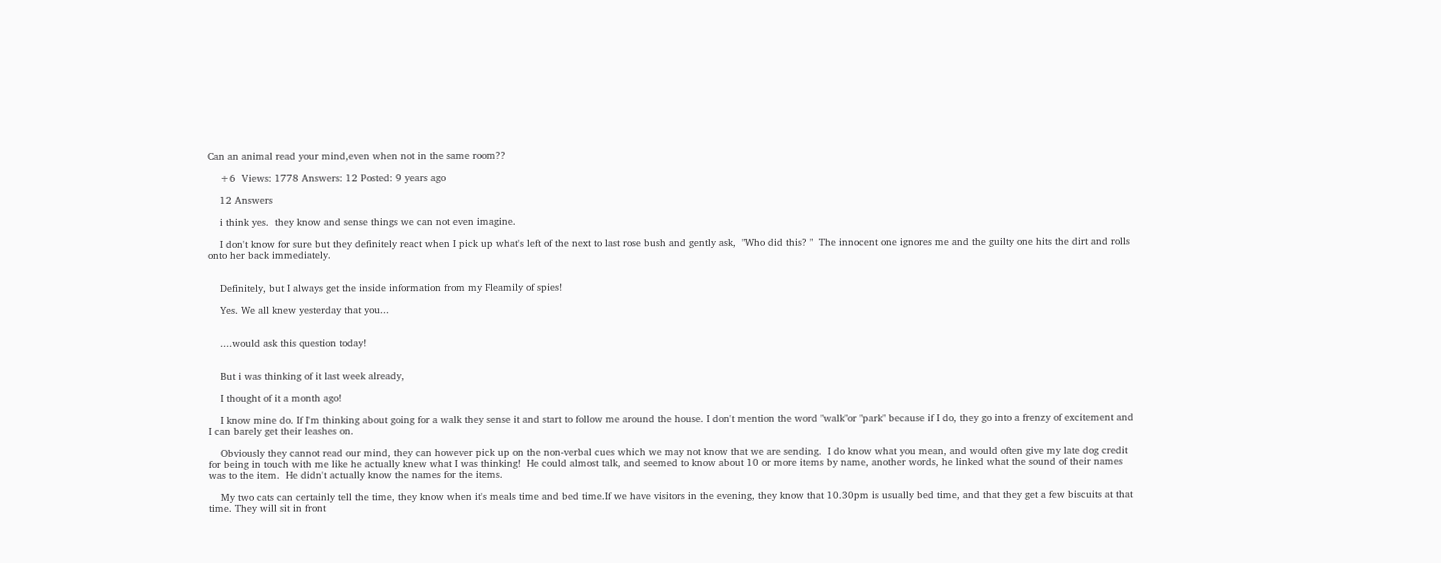Can an animal read your mind,even when not in the same room??

    +6  Views: 1778 Answers: 12 Posted: 9 years ago

    12 Answers

    i think yes.  they know and sense things we can not even imagine.

    I don't know for sure but they definitely react when I pick up what's left of the next to last rose bush and gently ask,  "Who did this? "  The innocent one ignores me and the guilty one hits the dirt and rolls onto her back immediately.


    Definitely, but I always get the inside information from my Fleamily of spies!

    Yes. We all knew yesterday that you...


    ....would ask this question today!


    But i was thinking of it last week already,

    I thought of it a month ago!

    I know mine do. If I'm thinking about going for a walk they sense it and start to follow me around the house. I don't mention the word "walk"or "park" because if I do, they go into a frenzy of excitement and I can barely get their leashes on.

    Obviously they cannot read our mind, they can however pick up on the non-verbal cues which we may not know that we are sending.  I do know what you mean, and would often give my late dog credit for being in touch with me like he actually knew what I was thinking!  He could almost talk, and seemed to know about 10 or more items by name, another words, he linked what the sound of their names was to the item.  He didn't actually know the names for the items.

    My two cats can certainly tell the time, they know when it's meals time and bed time.If we have visitors in the evening, they know that 10.30pm is usually bed time, and that they get a few biscuits at that time. They will sit in front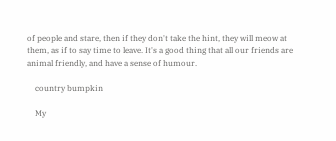of people and stare, then if they don't take the hint, they will meow at them, as if to say time to leave. It's a good thing that all our friends are animal friendly, and have a sense of humour.

    country bumpkin

    My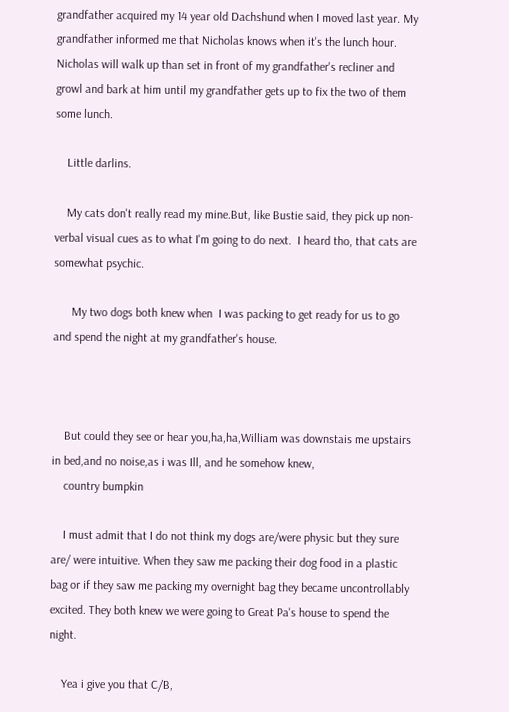grandfather acquired my 14 year old Dachshund when I moved last year. My grandfather informed me that Nicholas knows when it's the lunch hour. Nicholas will walk up than set in front of my grandfather's recliner and growl and bark at him until my grandfather gets up to fix the two of them some lunch.

    Little darlins.

    My cats don't really read my mine.But, like Bustie said, they pick up non-verbal visual cues as to what I'm going to do next.  I heard tho, that cats are somewhat psychic.

      My two dogs both knew when  I was packing to get ready for us to go and spend the night at my grandfather's house.



    But could they see or hear you,ha,ha,William was downstais me upstairs in bed,and no noise,as i was Ill, and he somehow knew,
    country bumpkin

    I must admit that I do not think my dogs are/were physic but they sure are/ were intuitive. When they saw me packing their dog food in a plastic bag or if they saw me packing my overnight bag they became uncontrollably excited. They both knew we were going to Great Pa's house to spend the night.

    Yea i give you that C/B,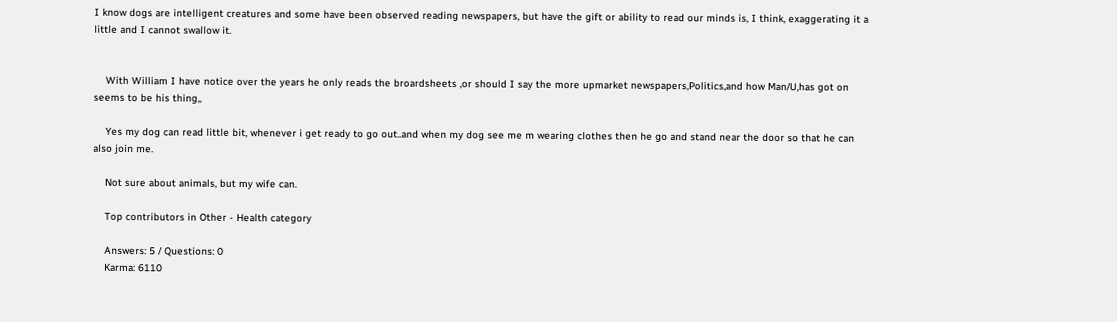I know dogs are intelligent creatures and some have been observed reading newspapers, but have the gift or ability to read our minds is, I think, exaggerating it a little and I cannot swallow it.


    With William I have notice over the years he only reads the broardsheets ,or should I say the more upmarket newspapers,Politics,and how Man/U,has got on seems to be his thing,,

    Yes my dog can read little bit, whenever i get ready to go out..and when my dog see me m wearing clothes then he go and stand near the door so that he can also join me.

    Not sure about animals, but my wife can.

    Top contributors in Other - Health category

    Answers: 5 / Questions: 0
    Karma: 6110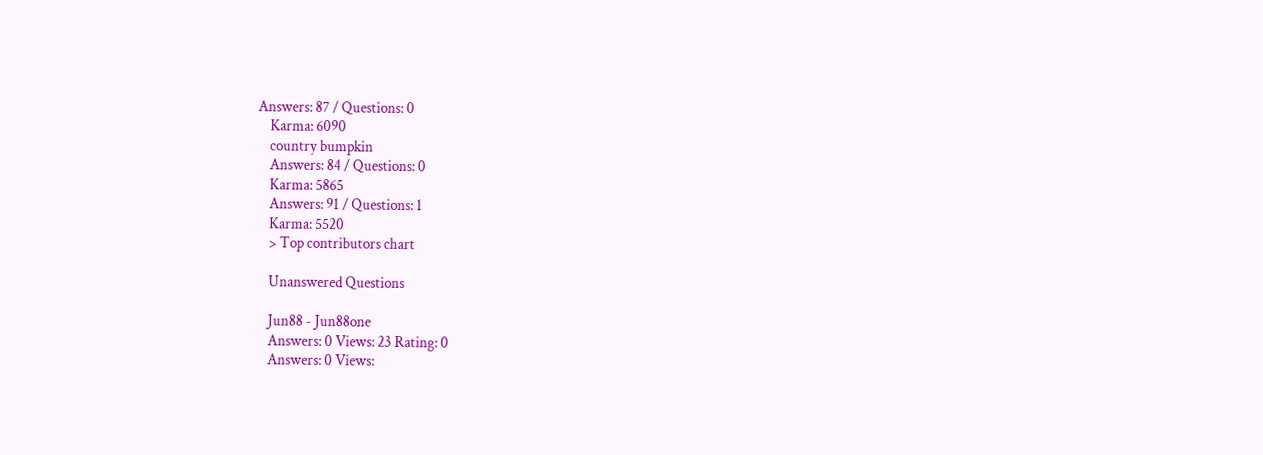Answers: 87 / Questions: 0
    Karma: 6090
    country bumpkin
    Answers: 84 / Questions: 0
    Karma: 5865
    Answers: 91 / Questions: 1
    Karma: 5520
    > Top contributors chart

    Unanswered Questions

    Jun88 - Jun88one
    Answers: 0 Views: 23 Rating: 0
    Answers: 0 Views: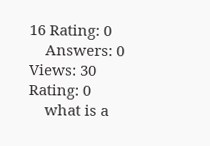16 Rating: 0
    Answers: 0 Views: 30 Rating: 0
    what is a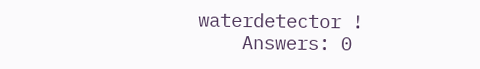waterdetector !
    Answers: 0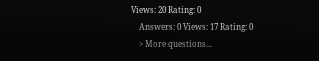Views: 20 Rating: 0
    Answers: 0 Views: 17 Rating: 0
    > More questions...